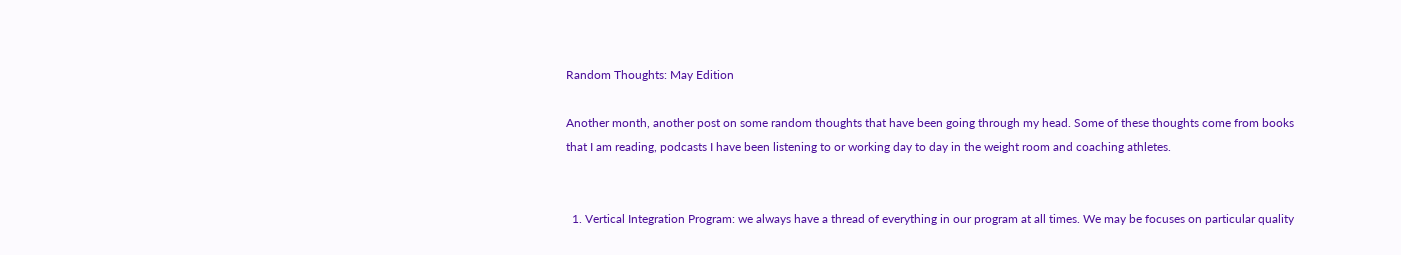Random Thoughts: May Edition

Another month, another post on some random thoughts that have been going through my head. Some of these thoughts come from books that I am reading, podcasts I have been listening to or working day to day in the weight room and coaching athletes.


  1. Vertical Integration Program: we always have a thread of everything in our program at all times. We may be focuses on particular quality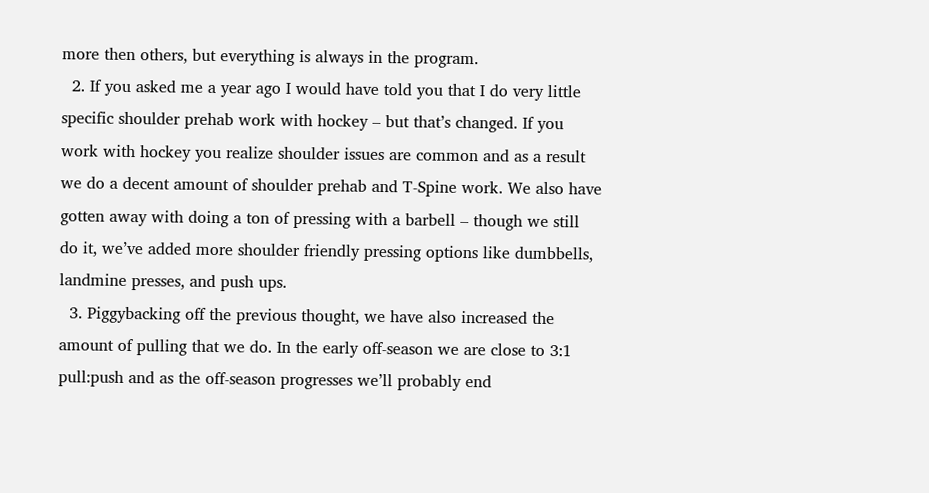more then others, but everything is always in the program.
  2. If you asked me a year ago I would have told you that I do very little specific shoulder prehab work with hockey – but that’s changed. If you work with hockey you realize shoulder issues are common and as a result we do a decent amount of shoulder prehab and T-Spine work. We also have gotten away with doing a ton of pressing with a barbell – though we still do it, we’ve added more shoulder friendly pressing options like dumbbells, landmine presses, and push ups.
  3. Piggybacking off the previous thought, we have also increased the amount of pulling that we do. In the early off-season we are close to 3:1 pull:push and as the off-season progresses we’ll probably end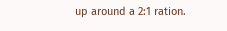up around a 2:1 ration.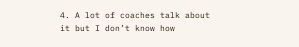4. A lot of coaches talk about it but I don’t know how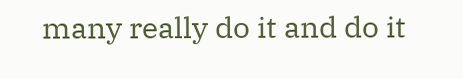many really do it and do it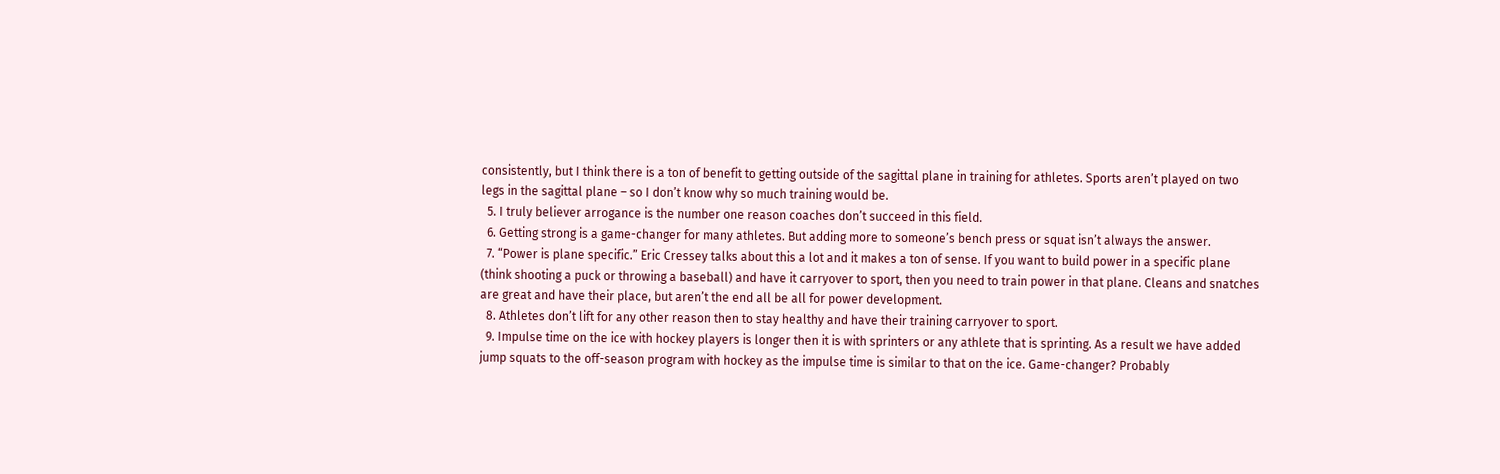consistently, but I think there is a ton of benefit to getting outside of the sagittal plane in training for athletes. Sports aren’t played on two legs in the sagittal plane – so I don’t know why so much training would be.
  5. I truly believer arrogance is the number one reason coaches don’t succeed in this field.
  6. Getting strong is a game-changer for many athletes. But adding more to someone’s bench press or squat isn’t always the answer.
  7. “Power is plane specific.” Eric Cressey talks about this a lot and it makes a ton of sense. If you want to build power in a specific plane (think shooting a puck or throwing a baseball) and have it carryover to sport, then you need to train power in that plane. Cleans and snatches are great and have their place, but aren’t the end all be all for power development.
  8. Athletes don’t lift for any other reason then to stay healthy and have their training carryover to sport.
  9. Impulse time on the ice with hockey players is longer then it is with sprinters or any athlete that is sprinting. As a result we have added jump squats to the off-season program with hockey as the impulse time is similar to that on the ice. Game-changer? Probably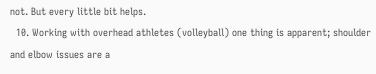not. But every little bit helps.
  10. Working with overhead athletes (volleyball) one thing is apparent; shoulder and elbow issues are a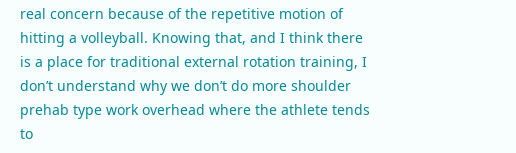real concern because of the repetitive motion of hitting a volleyball. Knowing that, and I think there is a place for traditional external rotation training, I don’t understand why we don’t do more shoulder prehab type work overhead where the athlete tends to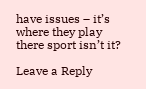have issues – it’s where they play there sport isn’t it?

Leave a Reply